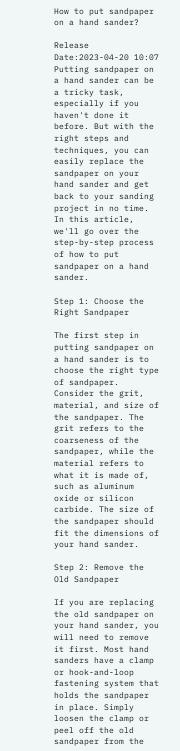How to put sandpaper on a hand sander?

Release Date:2023-04-20 10:07
Putting sandpaper on a hand sander can be a tricky task, especially if you haven't done it before. But with the right steps and techniques, you can easily replace the sandpaper on your hand sander and get back to your sanding project in no time. In this article, we'll go over the step-by-step process of how to put sandpaper on a hand sander.

Step 1: Choose the Right Sandpaper

The first step in putting sandpaper on a hand sander is to choose the right type of sandpaper. Consider the grit, material, and size of the sandpaper. The grit refers to the coarseness of the sandpaper, while the material refers to what it is made of, such as aluminum oxide or silicon carbide. The size of the sandpaper should fit the dimensions of your hand sander.

Step 2: Remove the Old Sandpaper

If you are replacing the old sandpaper on your hand sander, you will need to remove it first. Most hand sanders have a clamp or hook-and-loop fastening system that holds the sandpaper in place. Simply loosen the clamp or peel off the old sandpaper from the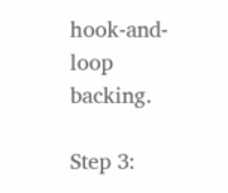hook-and-loop backing.

Step 3: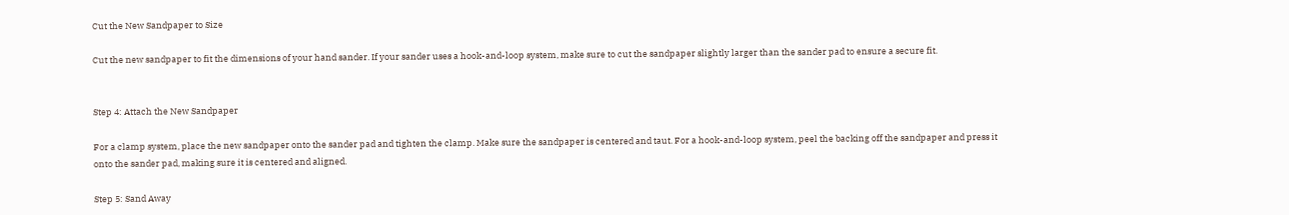Cut the New Sandpaper to Size

Cut the new sandpaper to fit the dimensions of your hand sander. If your sander uses a hook-and-loop system, make sure to cut the sandpaper slightly larger than the sander pad to ensure a secure fit.


Step 4: Attach the New Sandpaper

For a clamp system, place the new sandpaper onto the sander pad and tighten the clamp. Make sure the sandpaper is centered and taut. For a hook-and-loop system, peel the backing off the sandpaper and press it onto the sander pad, making sure it is centered and aligned.

Step 5: Sand Away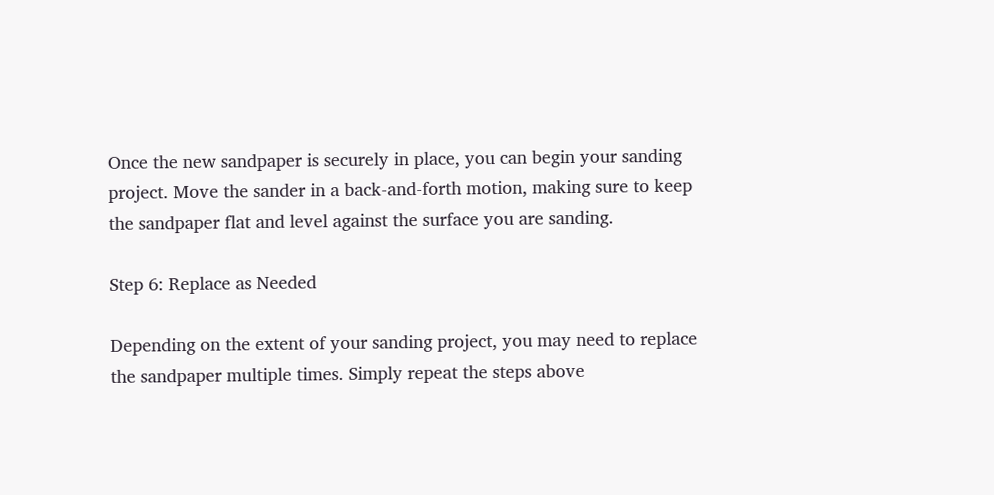Once the new sandpaper is securely in place, you can begin your sanding project. Move the sander in a back-and-forth motion, making sure to keep the sandpaper flat and level against the surface you are sanding.

Step 6: Replace as Needed

Depending on the extent of your sanding project, you may need to replace the sandpaper multiple times. Simply repeat the steps above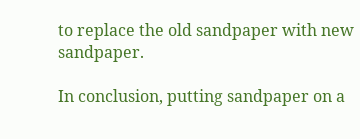to replace the old sandpaper with new sandpaper.

In conclusion, putting sandpaper on a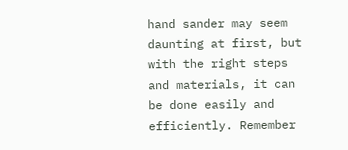hand sander may seem daunting at first, but with the right steps and materials, it can be done easily and efficiently. Remember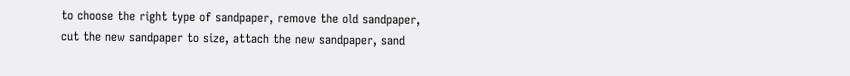to choose the right type of sandpaper, remove the old sandpaper, cut the new sandpaper to size, attach the new sandpaper, sand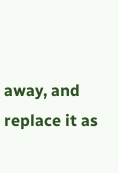away, and replace it as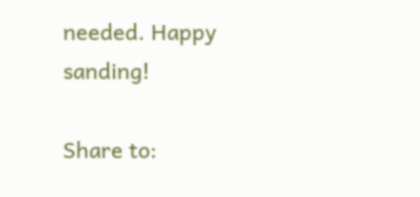needed. Happy sanding!

Share to: